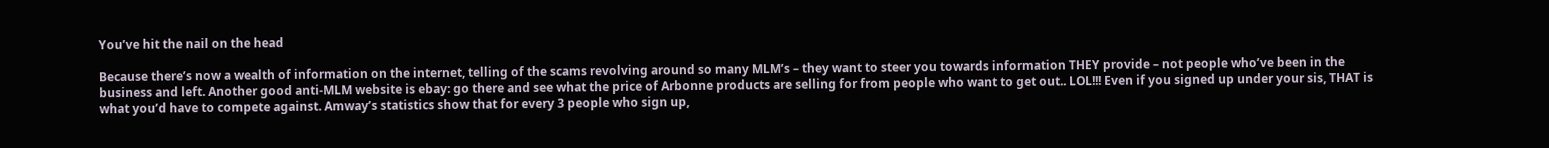You’ve hit the nail on the head

Because there’s now a wealth of information on the internet, telling of the scams revolving around so many MLM’s – they want to steer you towards information THEY provide – not people who’ve been in the business and left. Another good anti-MLM website is ebay: go there and see what the price of Arbonne products are selling for from people who want to get out.. LOL!!! Even if you signed up under your sis, THAT is what you’d have to compete against. Amway’s statistics show that for every 3 people who sign up,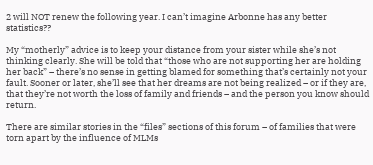2 will NOT renew the following year. I can’t imagine Arbonne has any better statistics??

My “motherly” advice is to keep your distance from your sister while she’s not thinking clearly. She will be told that “those who are not supporting her are holding her back” – there’s no sense in getting blamed for something that’s certainly not your fault. Sooner or later, she’ll see that her dreams are not being realized – or if they are, that they’re not worth the loss of family and friends – and the person you know should return.

There are similar stories in the “files” sections of this forum – of families that were torn apart by the influence of MLMs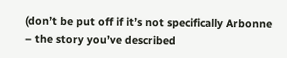(don’t be put off if it’s not specifically Arbonne – the story you’ve described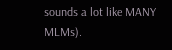sounds a lot like MANY MLMs).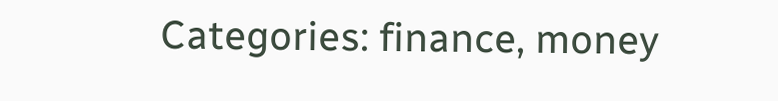Categories: finance, money